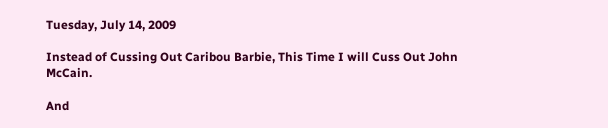Tuesday, July 14, 2009

Instead of Cussing Out Caribou Barbie, This Time I will Cuss Out John McCain.

And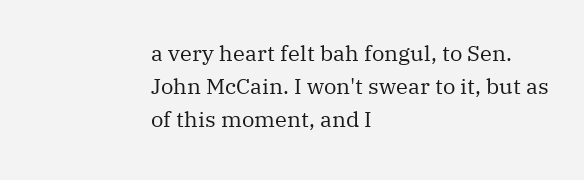a very heart felt bah fongul, to Sen. John McCain. I won't swear to it, but as of this moment, and I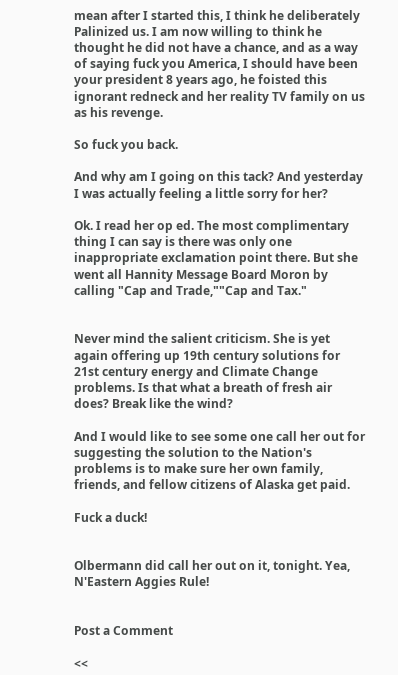mean after I started this, I think he deliberately Palinized us. I am now willing to think he thought he did not have a chance, and as a way of saying fuck you America, I should have been your president 8 years ago, he foisted this ignorant redneck and her reality TV family on us as his revenge.

So fuck you back.

And why am I going on this tack? And yesterday I was actually feeling a little sorry for her?

Ok. I read her op ed. The most complimentary thing I can say is there was only one inappropriate exclamation point there. But she went all Hannity Message Board Moron by calling "Cap and Trade,""Cap and Tax."


Never mind the salient criticism. She is yet again offering up 19th century solutions for 21st century energy and Climate Change problems. Is that what a breath of fresh air does? Break like the wind?

And I would like to see some one call her out for suggesting the solution to the Nation's problems is to make sure her own family, friends, and fellow citizens of Alaska get paid.

Fuck a duck!


Olbermann did call her out on it, tonight. Yea, N'Eastern Aggies Rule!


Post a Comment

<<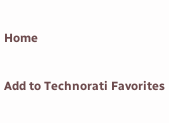Home

Add to Technorati Favorites